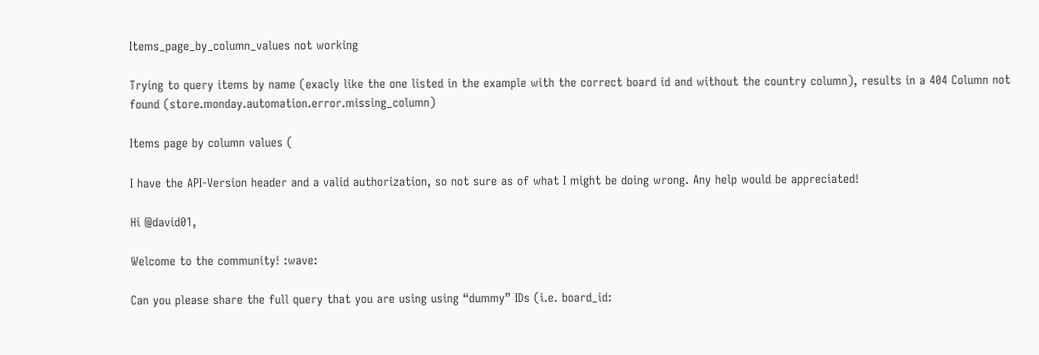Items_page_by_column_values not working

Trying to query items by name (exacly like the one listed in the example with the correct board id and without the country column), results in a 404 Column not found (store.monday.automation.error.missing_column)

Items page by column values (

I have the API-Version header and a valid authorization, so not sure as of what I might be doing wrong. Any help would be appreciated!

Hi @david01,

Welcome to the community! :wave:

Can you please share the full query that you are using using “dummy” IDs (i.e. board_id: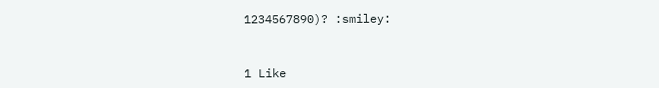1234567890)? :smiley:


1 Like